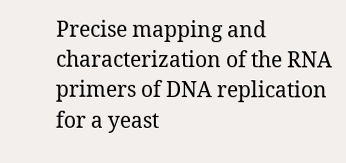Precise mapping and characterization of the RNA primers of DNA replication for a yeast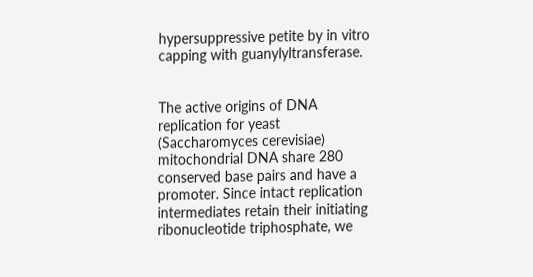hypersuppressive petite by in vitro capping with guanylyltransferase.


The active origins of DNA replication for yeast (Saccharomyces cerevisiae) mitochondrial DNA share 280 conserved base pairs and have a promoter. Since intact replication intermediates retain their initiating ribonucleotide triphosphate, we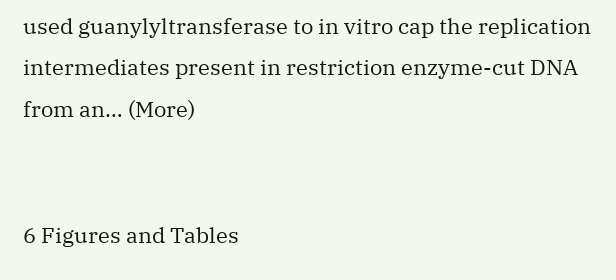used guanylyltransferase to in vitro cap the replication intermediates present in restriction enzyme-cut DNA from an… (More)


6 Figures and Tables